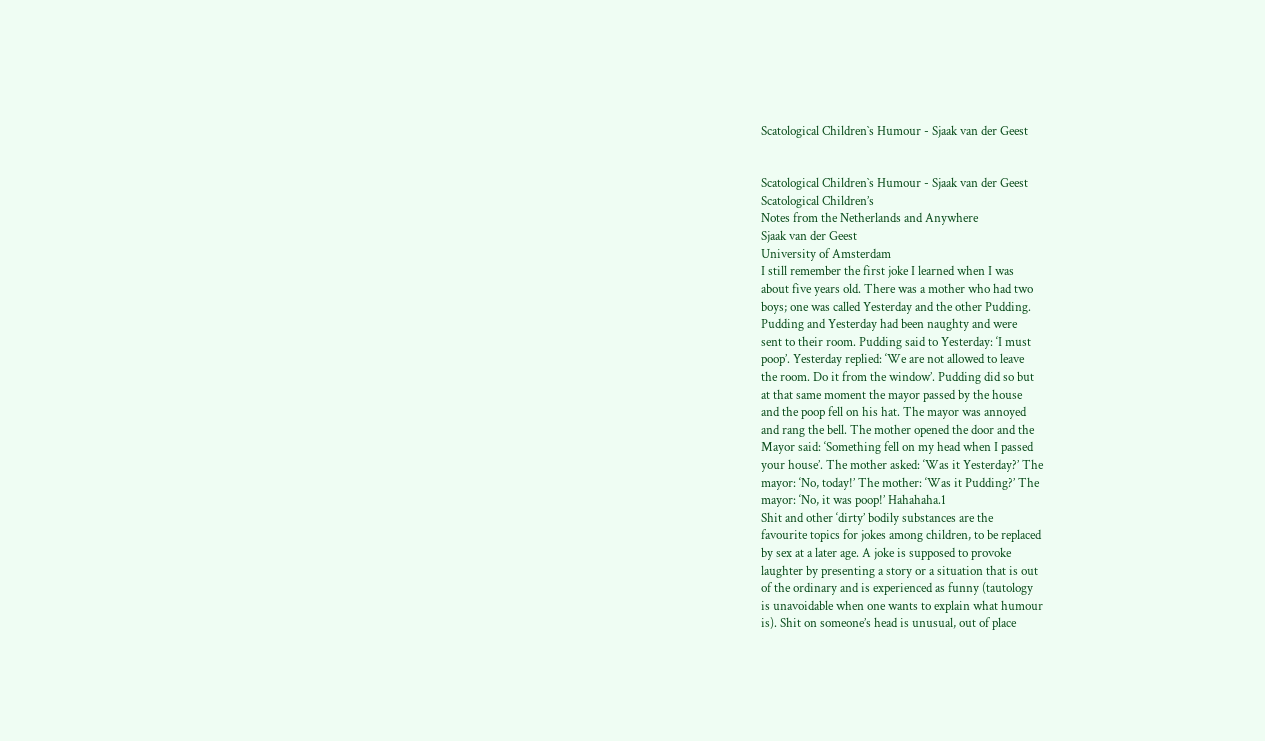Scatological Children`s Humour - Sjaak van der Geest


Scatological Children`s Humour - Sjaak van der Geest
Scatological Children’s
Notes from the Netherlands and Anywhere
Sjaak van der Geest
University of Amsterdam
I still remember the first joke I learned when I was
about five years old. There was a mother who had two
boys; one was called Yesterday and the other Pudding.
Pudding and Yesterday had been naughty and were
sent to their room. Pudding said to Yesterday: ‘I must
poop’. Yesterday replied: ‘We are not allowed to leave
the room. Do it from the window’. Pudding did so but
at that same moment the mayor passed by the house
and the poop fell on his hat. The mayor was annoyed
and rang the bell. The mother opened the door and the
Mayor said: ‘Something fell on my head when I passed
your house’. The mother asked: ‘Was it Yesterday?’ The
mayor: ‘No, today!’ The mother: ‘Was it Pudding?’ The
mayor: ‘No, it was poop!’ Hahahaha.1
Shit and other ‘dirty’ bodily substances are the
favourite topics for jokes among children, to be replaced
by sex at a later age. A joke is supposed to provoke
laughter by presenting a story or a situation that is out
of the ordinary and is experienced as funny (tautology
is unavoidable when one wants to explain what humour
is). Shit on someone’s head is unusual, out of place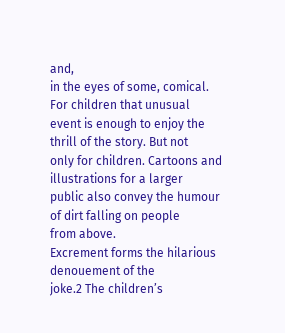and,
in the eyes of some, comical. For children that unusual
event is enough to enjoy the thrill of the story. But not
only for children. Cartoons and illustrations for a larger
public also convey the humour of dirt falling on people
from above.
Excrement forms the hilarious denouement of the
joke.2 The children’s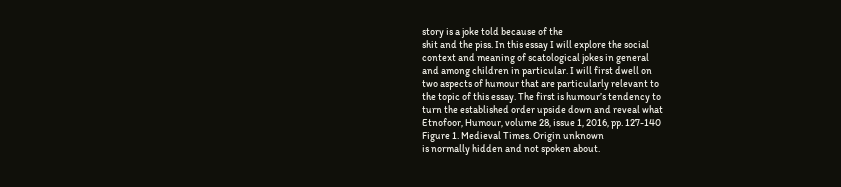story is a joke told because of the
shit and the piss. In this essay I will explore the social
context and meaning of scatological jokes in general
and among children in particular. I will first dwell on
two aspects of humour that are particularly relevant to
the topic of this essay. The first is humour’s tendency to
turn the established order upside down and reveal what
Etnofoor, Humour, volume 28, issue 1, 2016, pp. 127-140
Figure 1. Medieval Times. Origin unknown
is normally hidden and not spoken about.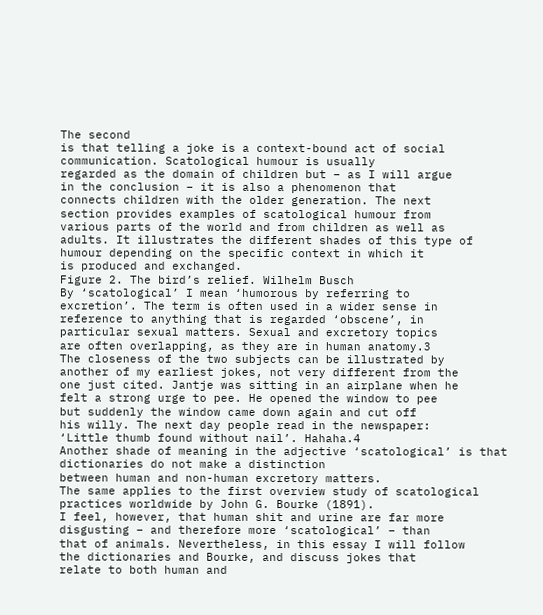The second
is that telling a joke is a context-bound act of social
communication. Scatological humour is usually
regarded as the domain of children but – as I will argue
in the conclusion – it is also a phenomenon that
connects children with the older generation. The next
section provides examples of scatological humour from
various parts of the world and from children as well as
adults. It illustrates the different shades of this type of
humour depending on the specific context in which it
is produced and exchanged.
Figure 2. The bird’s relief. Wilhelm Busch
By ‘scatological’ I mean ‘humorous by referring to
excretion’. The term is often used in a wider sense in
reference to anything that is regarded ‘obscene’, in
particular sexual matters. Sexual and excretory topics
are often overlapping, as they are in human anatomy.3
The closeness of the two subjects can be illustrated by
another of my earliest jokes, not very different from the
one just cited. Jantje was sitting in an airplane when he
felt a strong urge to pee. He opened the window to pee
but suddenly the window came down again and cut off
his willy. The next day people read in the newspaper:
‘Little thumb found without nail’. Hahaha.4
Another shade of meaning in the adjective ‘scatological’ is that dictionaries do not make a distinction
between human and non-human excretory matters.
The same applies to the first overview study of scatological practices worldwide by John G. Bourke (1891).
I feel, however, that human shit and urine are far more
disgusting – and therefore more ‘scatological’ – than
that of animals. Nevertheless, in this essay I will follow
the dictionaries and Bourke, and discuss jokes that
relate to both human and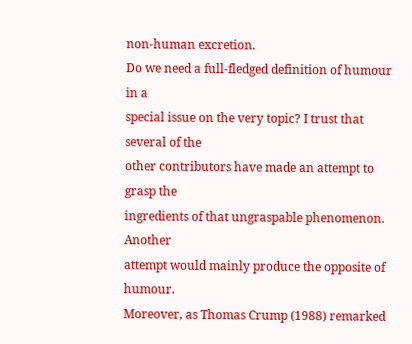non-human excretion.
Do we need a full-fledged definition of humour in a
special issue on the very topic? I trust that several of the
other contributors have made an attempt to grasp the
ingredients of that ungraspable phenomenon. Another
attempt would mainly produce the opposite of humour.
Moreover, as Thomas Crump (1988) remarked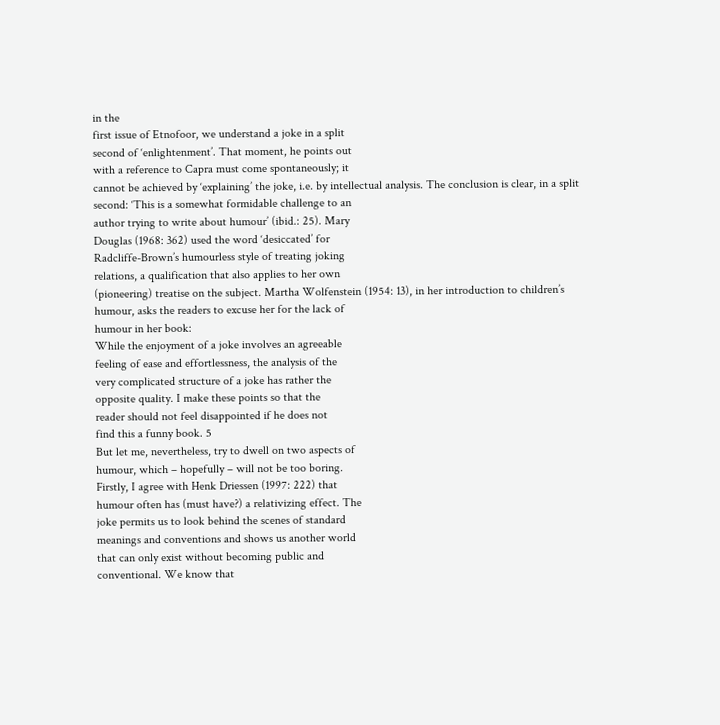in the
first issue of Etnofoor, we understand a joke in a split
second of ‘enlightenment’. That moment, he points out
with a reference to Capra must come spontaneously; it
cannot be achieved by ‘explaining’ the joke, i.e. by intellectual analysis. The conclusion is clear, in a split
second: ‘This is a somewhat formidable challenge to an
author trying to write about humour’ (ibid.: 25). Mary
Douglas (1968: 362) used the word ‘desiccated’ for
Radcliffe-Brown’s humourless style of treating joking
relations, a qualification that also applies to her own
(pioneering) treatise on the subject. Martha Wolfenstein (1954: 13), in her introduction to children’s
humour, asks the readers to excuse her for the lack of
humour in her book:
While the enjoyment of a joke involves an agreeable
feeling of ease and effortlessness, the analysis of the
very complicated structure of a joke has rather the
opposite quality. I make these points so that the
reader should not feel disappointed if he does not
find this a funny book. 5
But let me, nevertheless, try to dwell on two aspects of
humour, which – hopefully – will not be too boring.
Firstly, I agree with Henk Driessen (1997: 222) that
humour often has (must have?) a relativizing effect. The
joke permits us to look behind the scenes of standard
meanings and conventions and shows us another world
that can only exist without becoming public and
conventional. We know that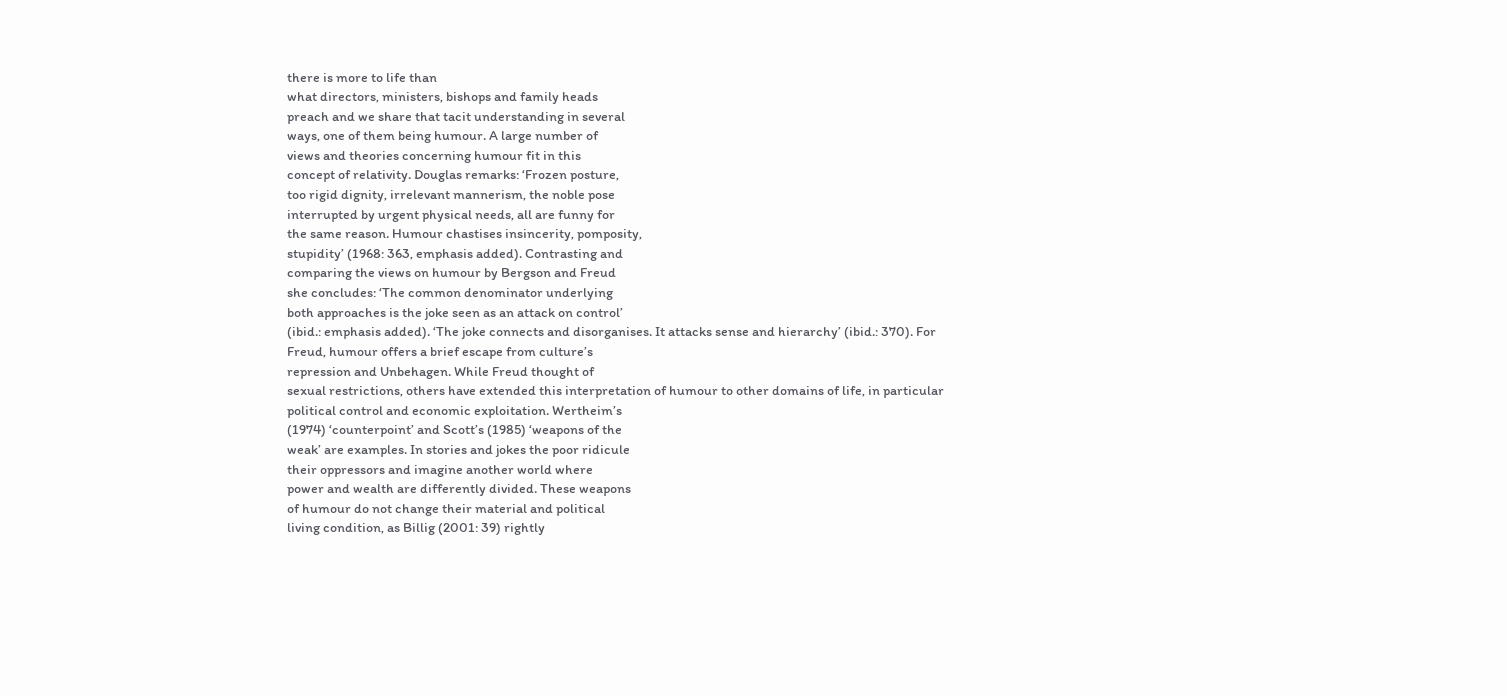there is more to life than
what directors, ministers, bishops and family heads
preach and we share that tacit understanding in several
ways, one of them being humour. A large number of
views and theories concerning humour fit in this
concept of relativity. Douglas remarks: ‘Frozen posture,
too rigid dignity, irrelevant mannerism, the noble pose
interrupted by urgent physical needs, all are funny for
the same reason. Humour chastises insincerity, pomposity,
stupidity’ (1968: 363, emphasis added). Contrasting and
comparing the views on humour by Bergson and Freud
she concludes: ‘The common denominator underlying
both approaches is the joke seen as an attack on control’
(ibid.: emphasis added). ‘The joke connects and disorganises. It attacks sense and hierarchy’ (ibid.: 370). For
Freud, humour offers a brief escape from culture’s
repression and Unbehagen. While Freud thought of
sexual restrictions, others have extended this interpretation of humour to other domains of life, in particular
political control and economic exploitation. Wertheim’s
(1974) ‘counterpoint’ and Scott’s (1985) ‘weapons of the
weak’ are examples. In stories and jokes the poor ridicule
their oppressors and imagine another world where
power and wealth are differently divided. These weapons
of humour do not change their material and political
living condition, as Billig (2001: 39) rightly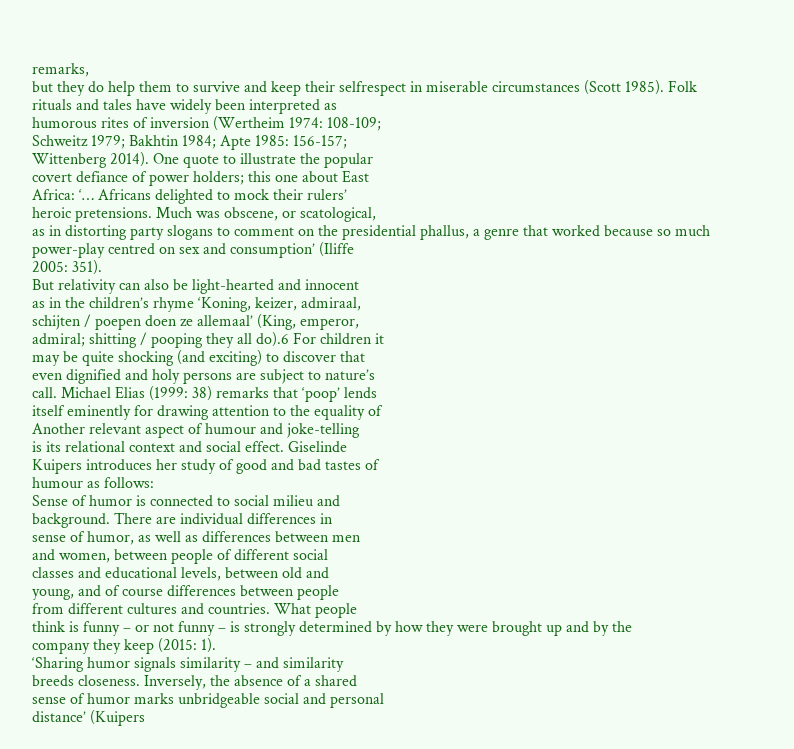remarks,
but they do help them to survive and keep their selfrespect in miserable circumstances (Scott 1985). Folk
rituals and tales have widely been interpreted as
humorous rites of inversion (Wertheim 1974: 108-109;
Schweitz 1979; Bakhtin 1984; Apte 1985: 156-157;
Wittenberg 2014). One quote to illustrate the popular
covert defiance of power holders; this one about East
Africa: ‘… Africans delighted to mock their rulers’
heroic pretensions. Much was obscene, or scatological,
as in distorting party slogans to comment on the presidential phallus, a genre that worked because so much
power-play centred on sex and consumption’ (Iliffe
2005: 351).
But relativity can also be light-hearted and innocent
as in the children’s rhyme ‘Koning, keizer, admiraal,
schijten / poepen doen ze allemaal’ (King, emperor,
admiral; shitting / pooping they all do).6 For children it
may be quite shocking (and exciting) to discover that
even dignified and holy persons are subject to nature’s
call. Michael Elias (1999: 38) remarks that ‘poop’ lends
itself eminently for drawing attention to the equality of
Another relevant aspect of humour and joke-telling
is its relational context and social effect. Giselinde
Kuipers introduces her study of good and bad tastes of
humour as follows:
Sense of humor is connected to social milieu and
background. There are individual differences in
sense of humor, as well as differences between men
and women, between people of different social
classes and educational levels, between old and
young, and of course differences between people
from different cultures and countries. What people
think is funny – or not funny – is strongly determined by how they were brought up and by the
company they keep (2015: 1).
‘Sharing humor signals similarity – and similarity
breeds closeness. Inversely, the absence of a shared
sense of humor marks unbridgeable social and personal
distance’ (Kuipers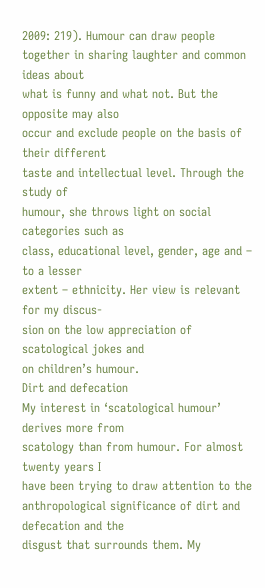2009: 219). Humour can draw people
together in sharing laughter and common ideas about
what is funny and what not. But the opposite may also
occur and exclude people on the basis of their different
taste and intellectual level. Through the study of
humour, she throws light on social categories such as
class, educational level, gender, age and – to a lesser
extent – ethnicity. Her view is relevant for my discus-
sion on the low appreciation of scatological jokes and
on children’s humour.
Dirt and defecation
My interest in ‘scatological humour’ derives more from
scatology than from humour. For almost twenty years I
have been trying to draw attention to the anthropological significance of dirt and defecation and the
disgust that surrounds them. My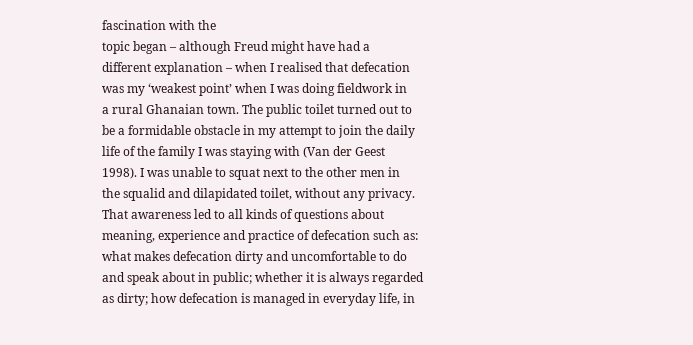fascination with the
topic began – although Freud might have had a
different explanation – when I realised that defecation
was my ‘weakest point’ when I was doing fieldwork in
a rural Ghanaian town. The public toilet turned out to
be a formidable obstacle in my attempt to join the daily
life of the family I was staying with (Van der Geest
1998). I was unable to squat next to the other men in
the squalid and dilapidated toilet, without any privacy.
That awareness led to all kinds of questions about
meaning, experience and practice of defecation such as:
what makes defecation dirty and uncomfortable to do
and speak about in public; whether it is always regarded
as dirty; how defecation is managed in everyday life, in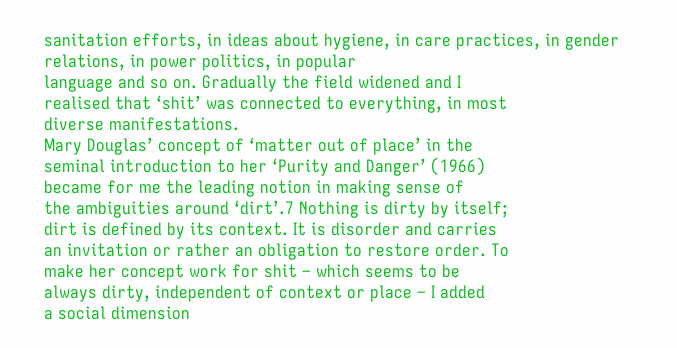sanitation efforts, in ideas about hygiene, in care practices, in gender relations, in power politics, in popular
language and so on. Gradually the field widened and I
realised that ‘shit’ was connected to everything, in most
diverse manifestations.
Mary Douglas’ concept of ‘matter out of place’ in the
seminal introduction to her ‘Purity and Danger’ (1966)
became for me the leading notion in making sense of
the ambiguities around ‘dirt’.7 Nothing is dirty by itself;
dirt is defined by its context. It is disorder and carries
an invitation or rather an obligation to restore order. To
make her concept work for shit – which seems to be
always dirty, independent of context or place – I added
a social dimension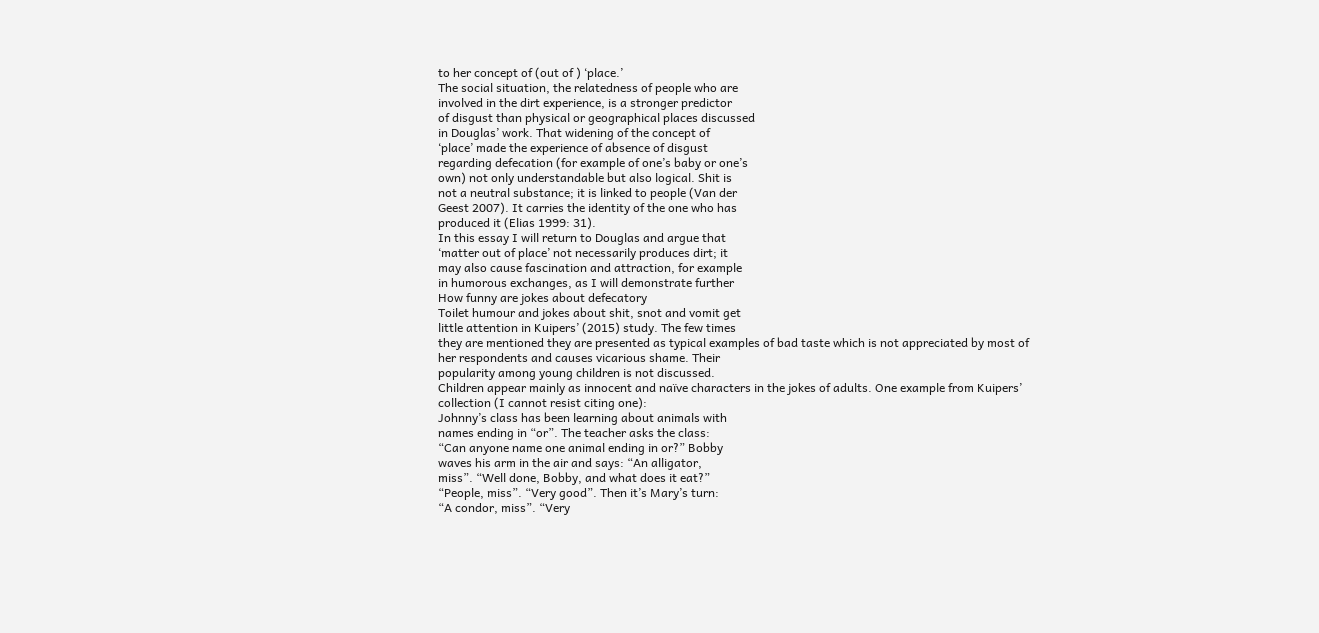to her concept of (out of ) ‘place.’
The social situation, the relatedness of people who are
involved in the dirt experience, is a stronger predictor
of disgust than physical or geographical places discussed
in Douglas’ work. That widening of the concept of
‘place’ made the experience of absence of disgust
regarding defecation (for example of one’s baby or one’s
own) not only understandable but also logical. Shit is
not a neutral substance; it is linked to people (Van der
Geest 2007). It carries the identity of the one who has
produced it (Elias 1999: 31).
In this essay I will return to Douglas and argue that
‘matter out of place’ not necessarily produces dirt; it
may also cause fascination and attraction, for example
in humorous exchanges, as I will demonstrate further
How funny are jokes about defecatory
Toilet humour and jokes about shit, snot and vomit get
little attention in Kuipers’ (2015) study. The few times
they are mentioned they are presented as typical examples of bad taste which is not appreciated by most of
her respondents and causes vicarious shame. Their
popularity among young children is not discussed.
Children appear mainly as innocent and naïve characters in the jokes of adults. One example from Kuipers’
collection (I cannot resist citing one):
Johnny’s class has been learning about animals with
names ending in “or”. The teacher asks the class:
“Can anyone name one animal ending in or?” Bobby
waves his arm in the air and says: “An alligator,
miss”. “Well done, Bobby, and what does it eat?”
“People, miss”. “Very good”. Then it’s Mary’s turn:
“A condor, miss”. “Very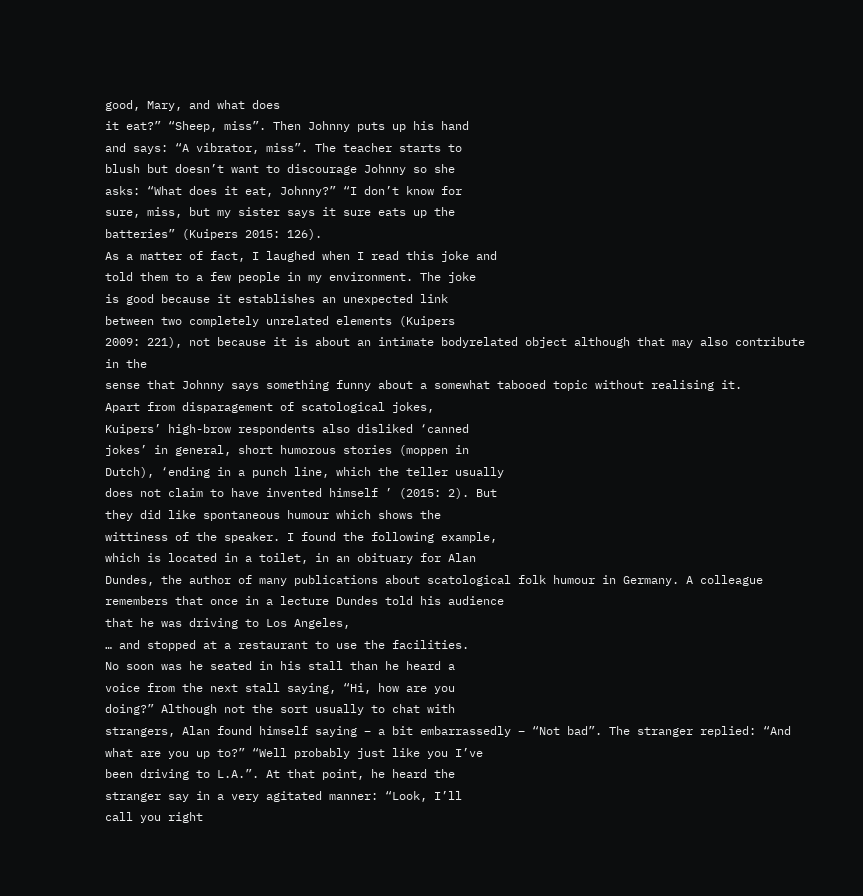good, Mary, and what does
it eat?” “Sheep, miss”. Then Johnny puts up his hand
and says: “A vibrator, miss”. The teacher starts to
blush but doesn’t want to discourage Johnny so she
asks: “What does it eat, Johnny?” “I don’t know for
sure, miss, but my sister says it sure eats up the
batteries” (Kuipers 2015: 126).
As a matter of fact, I laughed when I read this joke and
told them to a few people in my environment. The joke
is good because it establishes an unexpected link
between two completely unrelated elements (Kuipers
2009: 221), not because it is about an intimate bodyrelated object although that may also contribute in the
sense that Johnny says something funny about a somewhat tabooed topic without realising it.
Apart from disparagement of scatological jokes,
Kuipers’ high-brow respondents also disliked ‘canned
jokes’ in general, short humorous stories (moppen in
Dutch), ‘ending in a punch line, which the teller usually
does not claim to have invented himself ’ (2015: 2). But
they did like spontaneous humour which shows the
wittiness of the speaker. I found the following example,
which is located in a toilet, in an obituary for Alan
Dundes, the author of many publications about scatological folk humour in Germany. A colleague remembers that once in a lecture Dundes told his audience
that he was driving to Los Angeles,
… and stopped at a restaurant to use the facilities.
No soon was he seated in his stall than he heard a
voice from the next stall saying, “Hi, how are you
doing?” Although not the sort usually to chat with
strangers, Alan found himself saying – a bit embarrassedly – “Not bad”. The stranger replied: “And
what are you up to?” “Well probably just like you I’ve
been driving to L.A.”. At that point, he heard the
stranger say in a very agitated manner: “Look, I’ll
call you right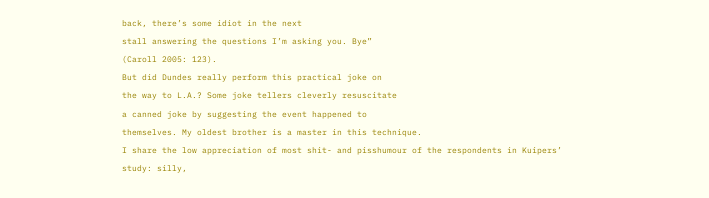back, there’s some idiot in the next
stall answering the questions I’m asking you. Bye”
(Caroll 2005: 123).
But did Dundes really perform this practical joke on
the way to L.A.? Some joke tellers cleverly resuscitate
a canned joke by suggesting the event happened to
themselves. My oldest brother is a master in this technique.
I share the low appreciation of most shit- and pisshumour of the respondents in Kuipers’ study: silly,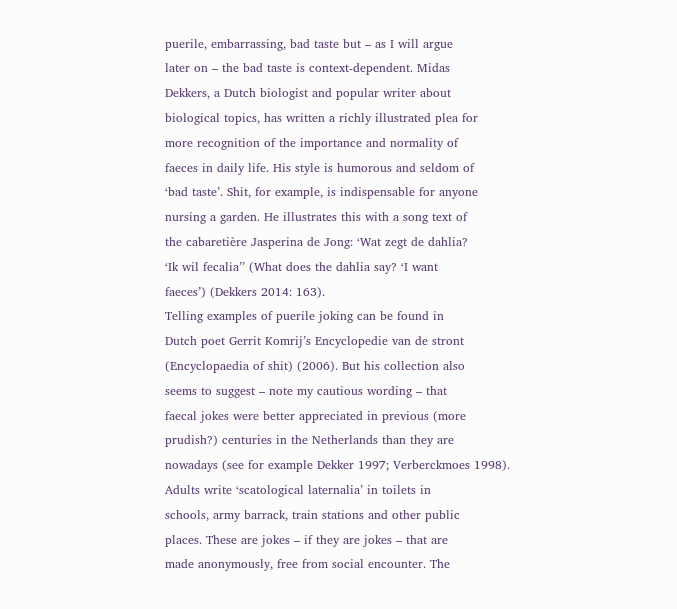puerile, embarrassing, bad taste but – as I will argue
later on – the bad taste is context-dependent. Midas
Dekkers, a Dutch biologist and popular writer about
biological topics, has written a richly illustrated plea for
more recognition of the importance and normality of
faeces in daily life. His style is humorous and seldom of
‘bad taste’. Shit, for example, is indispensable for anyone
nursing a garden. He illustrates this with a song text of
the cabaretière Jasperina de Jong: ‘Wat zegt de dahlia?
‘Ik wil fecalia’’ (What does the dahlia say? ‘I want
faeces’) (Dekkers 2014: 163).
Telling examples of puerile joking can be found in
Dutch poet Gerrit Komrij’s Encyclopedie van de stront
(Encyclopaedia of shit) (2006). But his collection also
seems to suggest – note my cautious wording – that
faecal jokes were better appreciated in previous (more
prudish?) centuries in the Netherlands than they are
nowadays (see for example Dekker 1997; Verberckmoes 1998).
Adults write ‘scatological laternalia’ in toilets in
schools, army barrack, train stations and other public
places. These are jokes – if they are jokes – that are
made anonymously, free from social encounter. The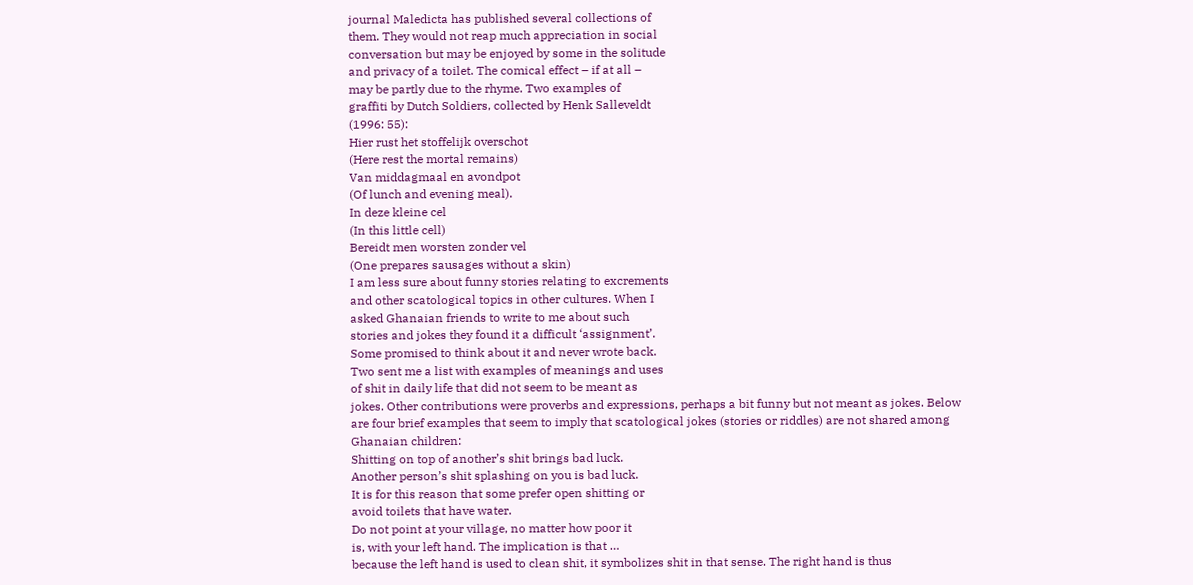journal Maledicta has published several collections of
them. They would not reap much appreciation in social
conversation but may be enjoyed by some in the solitude
and privacy of a toilet. The comical effect – if at all –
may be partly due to the rhyme. Two examples of
graffiti by Dutch Soldiers, collected by Henk Salleveldt
(1996: 55):
Hier rust het stoffelijk overschot
(Here rest the mortal remains)
Van middagmaal en avondpot
(Of lunch and evening meal).
In deze kleine cel
(In this little cell)
Bereidt men worsten zonder vel
(One prepares sausages without a skin)
I am less sure about funny stories relating to excrements
and other scatological topics in other cultures. When I
asked Ghanaian friends to write to me about such
stories and jokes they found it a difficult ‘assignment’.
Some promised to think about it and never wrote back.
Two sent me a list with examples of meanings and uses
of shit in daily life that did not seem to be meant as
jokes. Other contributions were proverbs and expressions, perhaps a bit funny but not meant as jokes. Below
are four brief examples that seem to imply that scatological jokes (stories or riddles) are not shared among
Ghanaian children:
Shitting on top of another’s shit brings bad luck.
Another person’s shit splashing on you is bad luck.
It is for this reason that some prefer open shitting or
avoid toilets that have water.
Do not point at your village, no matter how poor it
is, with your left hand. The implication is that …
because the left hand is used to clean shit, it symbolizes shit in that sense. The right hand is thus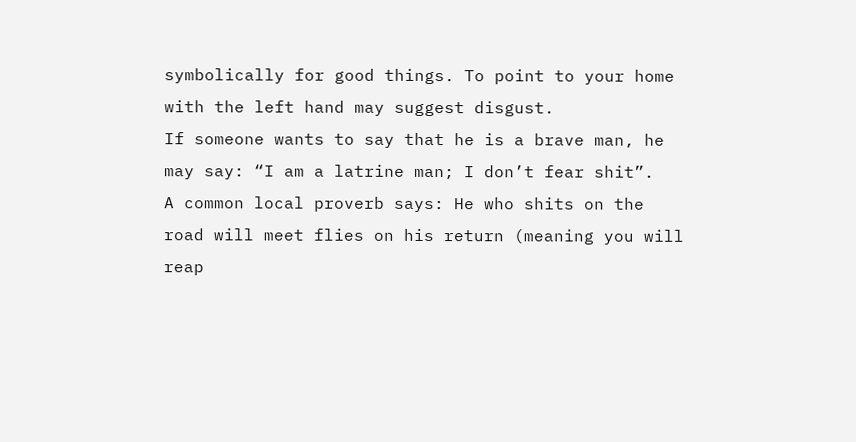symbolically for good things. To point to your home
with the left hand may suggest disgust.
If someone wants to say that he is a brave man, he
may say: “I am a latrine man; I don’t fear shit”.
A common local proverb says: He who shits on the
road will meet flies on his return (meaning you will
reap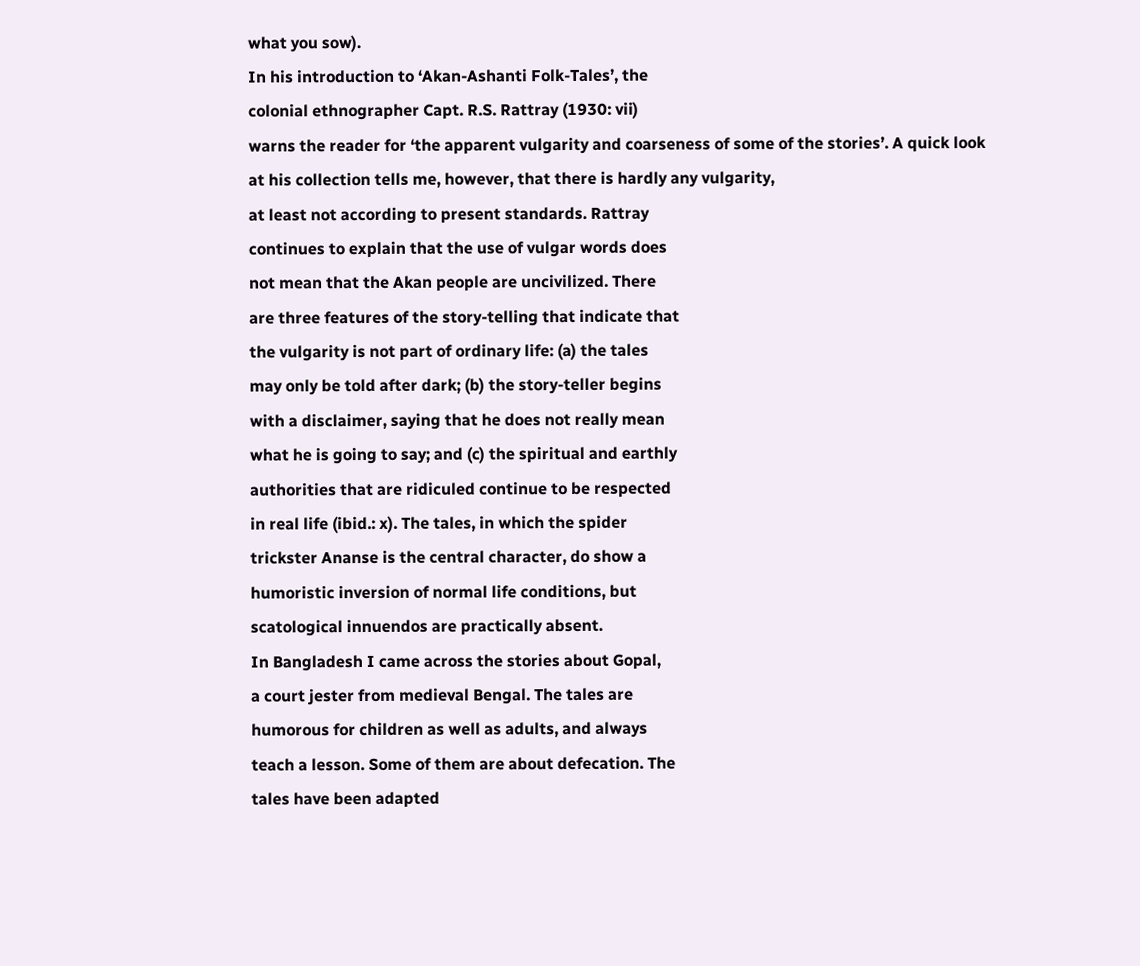what you sow).
In his introduction to ‘Akan-Ashanti Folk-Tales’, the
colonial ethnographer Capt. R.S. Rattray (1930: vii)
warns the reader for ‘the apparent vulgarity and coarseness of some of the stories’. A quick look at his collection tells me, however, that there is hardly any vulgarity,
at least not according to present standards. Rattray
continues to explain that the use of vulgar words does
not mean that the Akan people are uncivilized. There
are three features of the story-telling that indicate that
the vulgarity is not part of ordinary life: (a) the tales
may only be told after dark; (b) the story-teller begins
with a disclaimer, saying that he does not really mean
what he is going to say; and (c) the spiritual and earthly
authorities that are ridiculed continue to be respected
in real life (ibid.: x). The tales, in which the spider
trickster Ananse is the central character, do show a
humoristic inversion of normal life conditions, but
scatological innuendos are practically absent.
In Bangladesh I came across the stories about Gopal,
a court jester from medieval Bengal. The tales are
humorous for children as well as adults, and always
teach a lesson. Some of them are about defecation. The
tales have been adapted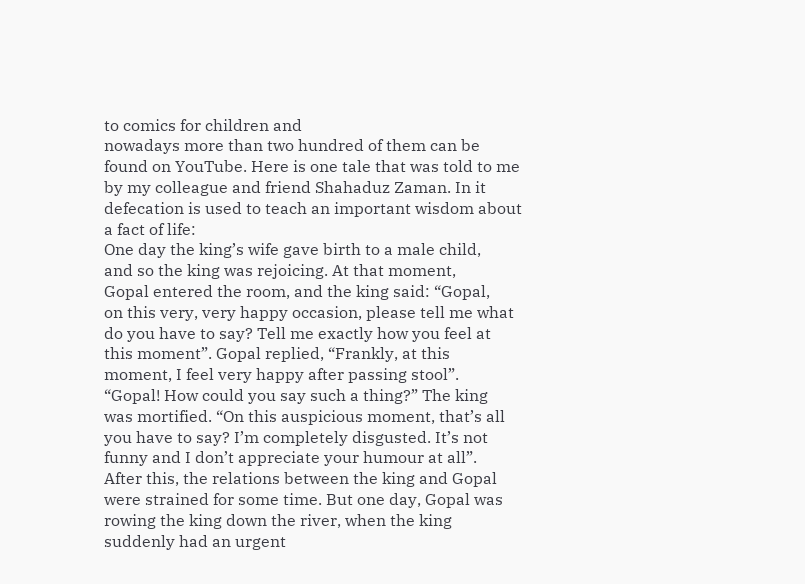to comics for children and
nowadays more than two hundred of them can be
found on YouTube. Here is one tale that was told to me
by my colleague and friend Shahaduz Zaman. In it
defecation is used to teach an important wisdom about
a fact of life:
One day the king’s wife gave birth to a male child,
and so the king was rejoicing. At that moment,
Gopal entered the room, and the king said: “Gopal,
on this very, very happy occasion, please tell me what
do you have to say? Tell me exactly how you feel at
this moment”. Gopal replied, “Frankly, at this
moment, I feel very happy after passing stool”.
“Gopal! How could you say such a thing?” The king
was mortified. “On this auspicious moment, that’s all
you have to say? I’m completely disgusted. It’s not
funny and I don’t appreciate your humour at all”.
After this, the relations between the king and Gopal
were strained for some time. But one day, Gopal was
rowing the king down the river, when the king
suddenly had an urgent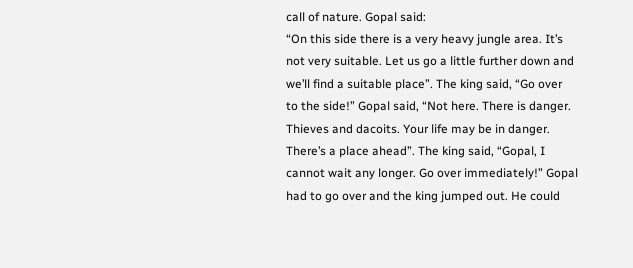call of nature. Gopal said:
“On this side there is a very heavy jungle area. It’s
not very suitable. Let us go a little further down and
we’ll find a suitable place”. The king said, “Go over
to the side!” Gopal said, “Not here. There is danger.
Thieves and dacoits. Your life may be in danger.
There’s a place ahead”. The king said, “Gopal, I
cannot wait any longer. Go over immediately!” Gopal
had to go over and the king jumped out. He could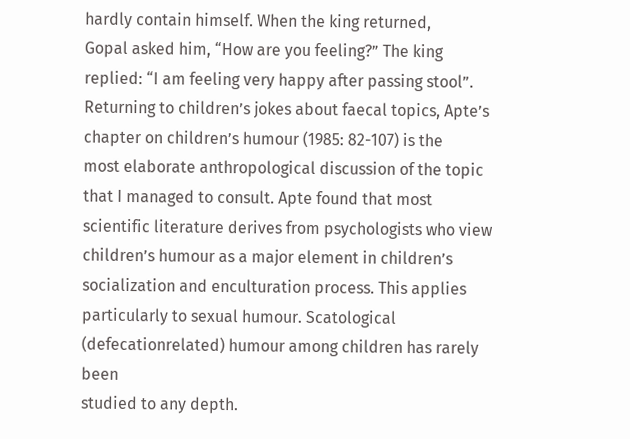hardly contain himself. When the king returned,
Gopal asked him, “How are you feeling?” The king
replied: “I am feeling very happy after passing stool”.
Returning to children’s jokes about faecal topics, Apte’s
chapter on children’s humour (1985: 82-107) is the
most elaborate anthropological discussion of the topic
that I managed to consult. Apte found that most scientific literature derives from psychologists who view
children’s humour as a major element in children’s
socialization and enculturation process. This applies
particularly to sexual humour. Scatological (defecationrelated) humour among children has rarely been
studied to any depth.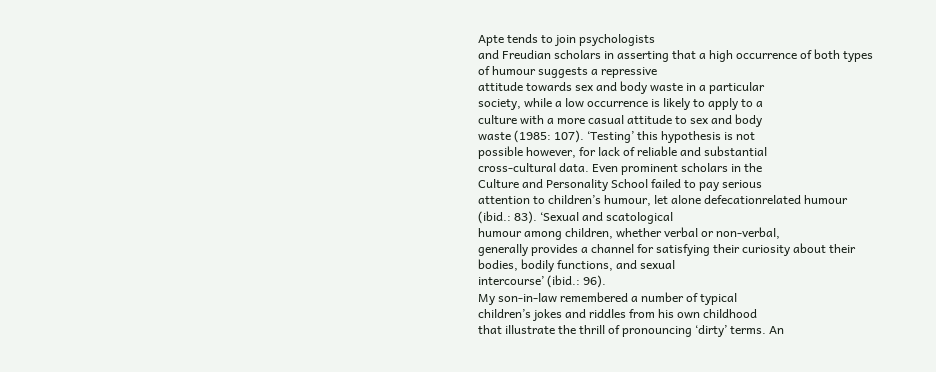Apte tends to join psychologists
and Freudian scholars in asserting that a high occurrence of both types of humour suggests a repressive
attitude towards sex and body waste in a particular
society, while a low occurrence is likely to apply to a
culture with a more casual attitude to sex and body
waste (1985: 107). ‘Testing’ this hypothesis is not
possible however, for lack of reliable and substantial
cross-cultural data. Even prominent scholars in the
Culture and Personality School failed to pay serious
attention to children’s humour, let alone defecationrelated humour (ibid.: 83). ‘Sexual and scatological
humour among children, whether verbal or non-verbal,
generally provides a channel for satisfying their curiosity about their bodies, bodily functions, and sexual
intercourse’ (ibid.: 96).
My son-in-law remembered a number of typical
children’s jokes and riddles from his own childhood
that illustrate the thrill of pronouncing ‘dirty’ terms. An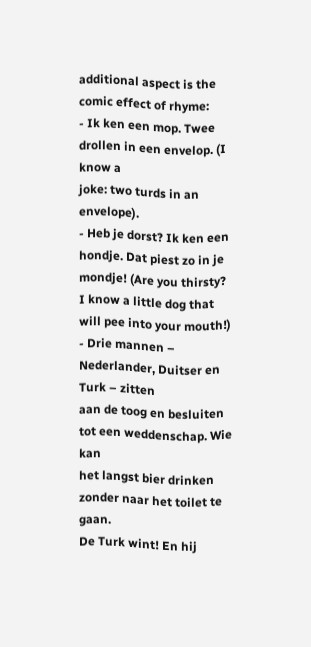additional aspect is the comic effect of rhyme:
- Ik ken een mop. Twee drollen in een envelop. (I know a
joke: two turds in an envelope).
- Heb je dorst? Ik ken een hondje. Dat piest zo in je
mondje! (Are you thirsty? I know a little dog that
will pee into your mouth!)
- Drie mannen – Nederlander, Duitser en Turk – zitten
aan de toog en besluiten tot een weddenschap. Wie kan
het langst bier drinken zonder naar het toilet te gaan.
De Turk wint! En hij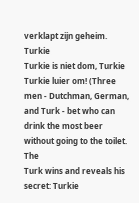verklapt zijn geheim. Turkie
Turkie is niet dom, Turkie Turkie luier om! (Three
men - Dutchman, German, and Turk - bet who can
drink the most beer without going to the toilet. The
Turk wins and reveals his secret: Turkie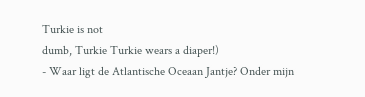Turkie is not
dumb, Turkie Turkie wears a diaper!)
- Waar ligt de Atlantische Oceaan Jantje? Onder mijn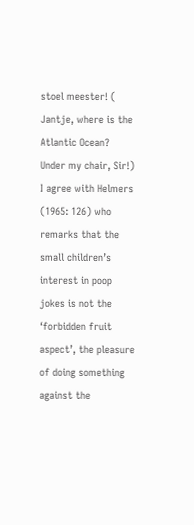stoel meester! ( Jantje, where is the Atlantic Ocean?
Under my chair, Sir!)
I agree with Helmers (1965: 126) who remarks that the
small children’s interest in poop jokes is not the
‘forbidden fruit aspect’, the pleasure of doing something against the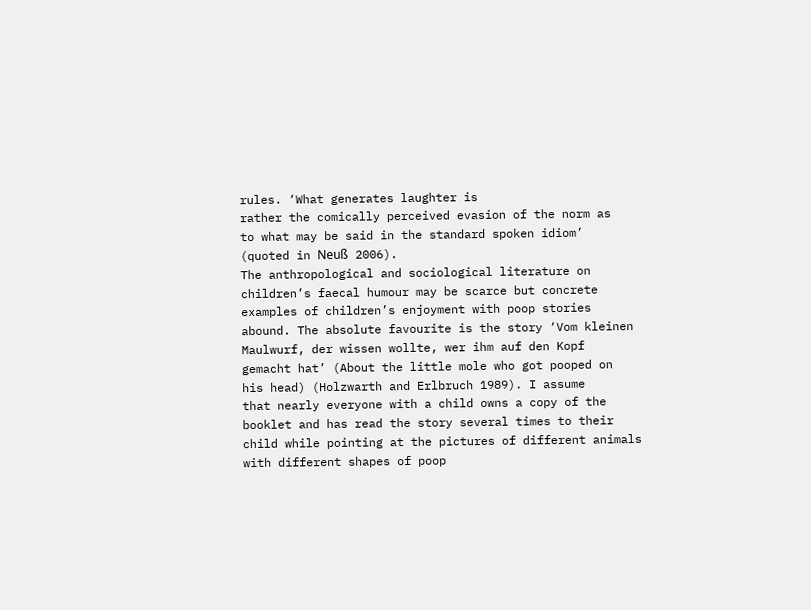rules. ‘What generates laughter is
rather the comically perceived evasion of the norm as
to what may be said in the standard spoken idiom’
(quoted in Neuß 2006).
The anthropological and sociological literature on
children’s faecal humour may be scarce but concrete
examples of children’s enjoyment with poop stories
abound. The absolute favourite is the story ‘Vom kleinen
Maulwurf, der wissen wollte, wer ihm auf den Kopf
gemacht hat’ (About the little mole who got pooped on
his head) (Holzwarth and Erlbruch 1989). I assume
that nearly everyone with a child owns a copy of the
booklet and has read the story several times to their
child while pointing at the pictures of different animals
with different shapes of poop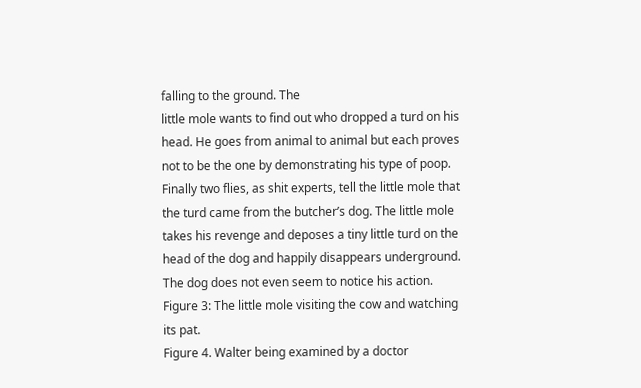falling to the ground. The
little mole wants to find out who dropped a turd on his
head. He goes from animal to animal but each proves
not to be the one by demonstrating his type of poop.
Finally two flies, as shit experts, tell the little mole that
the turd came from the butcher’s dog. The little mole
takes his revenge and deposes a tiny little turd on the
head of the dog and happily disappears underground.
The dog does not even seem to notice his action.
Figure 3: The little mole visiting the cow and watching
its pat.
Figure 4. Walter being examined by a doctor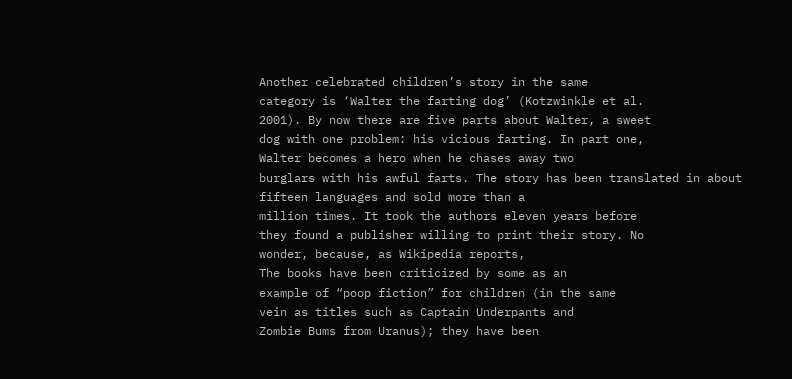Another celebrated children’s story in the same
category is ‘Walter the farting dog’ (Kotzwinkle et al.
2001). By now there are five parts about Walter, a sweet
dog with one problem: his vicious farting. In part one,
Walter becomes a hero when he chases away two
burglars with his awful farts. The story has been translated in about fifteen languages and sold more than a
million times. It took the authors eleven years before
they found a publisher willing to print their story. No
wonder, because, as Wikipedia reports,
The books have been criticized by some as an
example of “poop fiction” for children (in the same
vein as titles such as Captain Underpants and
Zombie Bums from Uranus); they have been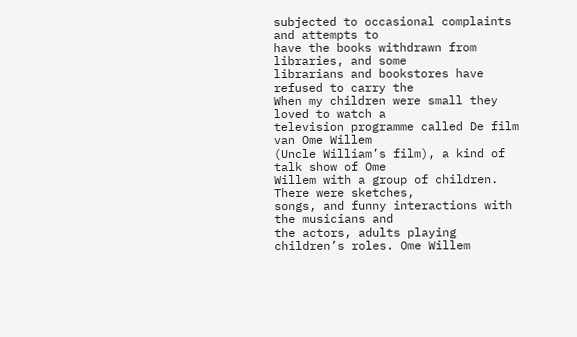subjected to occasional complaints and attempts to
have the books withdrawn from libraries, and some
librarians and bookstores have refused to carry the
When my children were small they loved to watch a
television programme called De film van Ome Willem
(Uncle William’s film), a kind of talk show of Ome
Willem with a group of children. There were sketches,
songs, and funny interactions with the musicians and
the actors, adults playing children’s roles. Ome Willem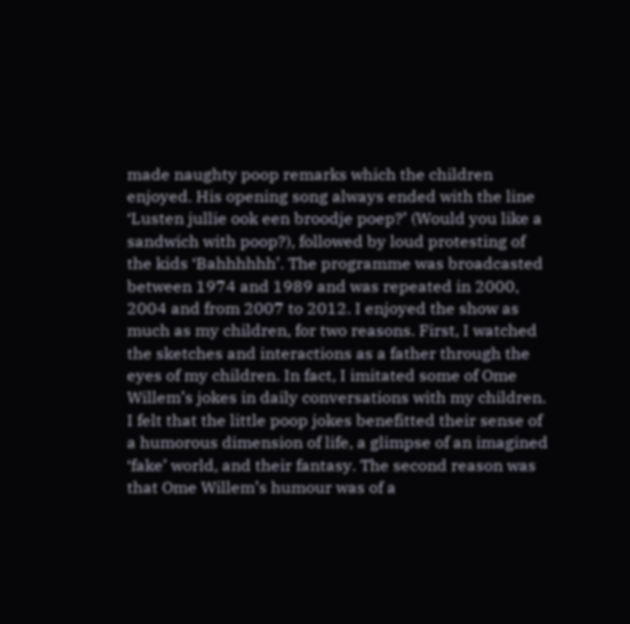made naughty poop remarks which the children
enjoyed. His opening song always ended with the line
‘Lusten jullie ook een broodje poep?’ (Would you like a
sandwich with poop?), followed by loud protesting of
the kids ‘Bahhhhhh’. The programme was broadcasted
between 1974 and 1989 and was repeated in 2000,
2004 and from 2007 to 2012. I enjoyed the show as
much as my children, for two reasons. First, I watched
the sketches and interactions as a father through the
eyes of my children. In fact, I imitated some of Ome
Willem’s jokes in daily conversations with my children.
I felt that the little poop jokes benefitted their sense of
a humorous dimension of life, a glimpse of an imagined
‘fake’ world, and their fantasy. The second reason was
that Ome Willem’s humour was of a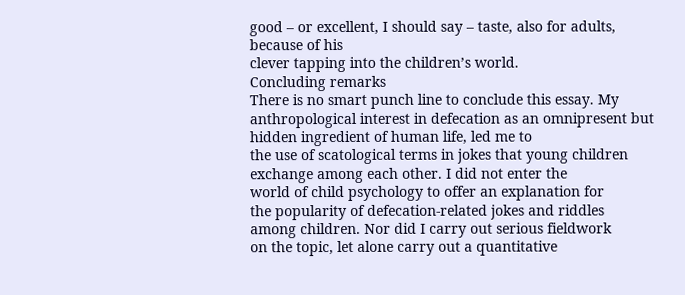good – or excellent, I should say – taste, also for adults, because of his
clever tapping into the children’s world.
Concluding remarks
There is no smart punch line to conclude this essay. My
anthropological interest in defecation as an omnipresent but hidden ingredient of human life, led me to
the use of scatological terms in jokes that young children exchange among each other. I did not enter the
world of child psychology to offer an explanation for
the popularity of defecation-related jokes and riddles
among children. Nor did I carry out serious fieldwork
on the topic, let alone carry out a quantitative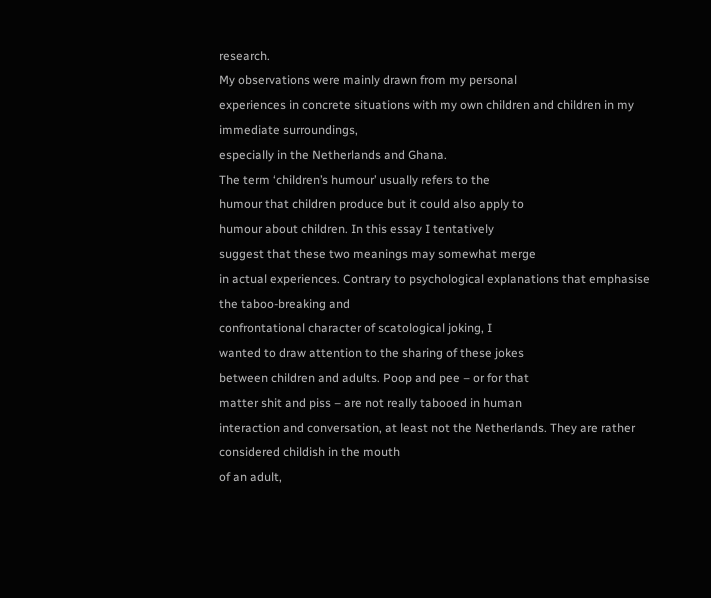research.
My observations were mainly drawn from my personal
experiences in concrete situations with my own children and children in my immediate surroundings,
especially in the Netherlands and Ghana.
The term ‘children’s humour’ usually refers to the
humour that children produce but it could also apply to
humour about children. In this essay I tentatively
suggest that these two meanings may somewhat merge
in actual experiences. Contrary to psychological explanations that emphasise the taboo-breaking and
confrontational character of scatological joking, I
wanted to draw attention to the sharing of these jokes
between children and adults. Poop and pee – or for that
matter shit and piss – are not really tabooed in human
interaction and conversation, at least not the Netherlands. They are rather considered childish in the mouth
of an adult,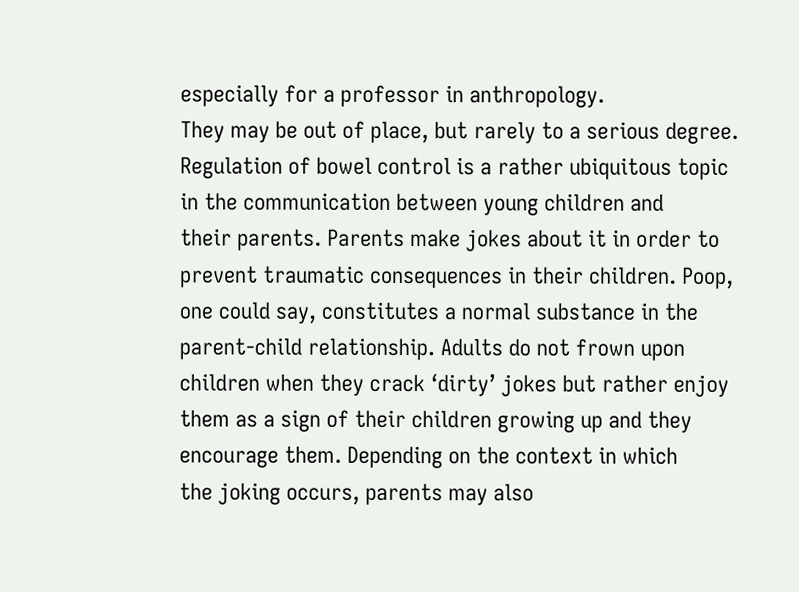especially for a professor in anthropology.
They may be out of place, but rarely to a serious degree.
Regulation of bowel control is a rather ubiquitous topic
in the communication between young children and
their parents. Parents make jokes about it in order to
prevent traumatic consequences in their children. Poop,
one could say, constitutes a normal substance in the
parent-child relationship. Adults do not frown upon
children when they crack ‘dirty’ jokes but rather enjoy
them as a sign of their children growing up and they
encourage them. Depending on the context in which
the joking occurs, parents may also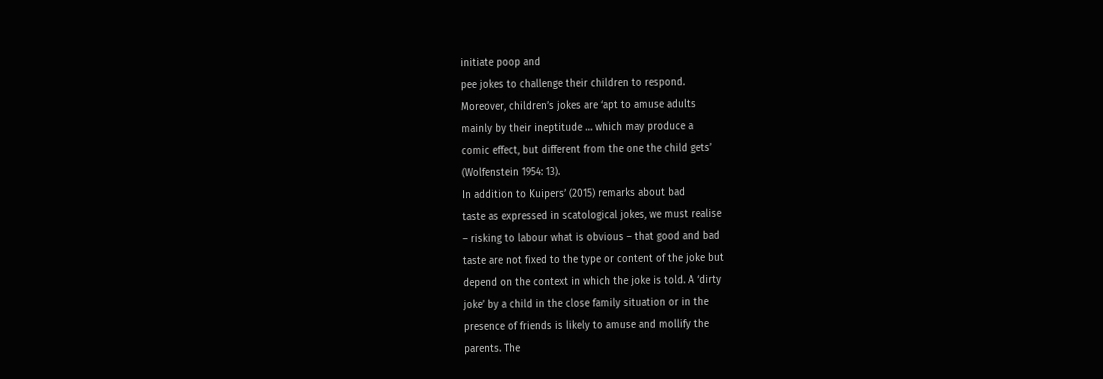initiate poop and
pee jokes to challenge their children to respond.
Moreover, children’s jokes are ‘apt to amuse adults
mainly by their ineptitude … which may produce a
comic effect, but different from the one the child gets’
(Wolfenstein 1954: 13).
In addition to Kuipers’ (2015) remarks about bad
taste as expressed in scatological jokes, we must realise
– risking to labour what is obvious – that good and bad
taste are not fixed to the type or content of the joke but
depend on the context in which the joke is told. A ‘dirty
joke’ by a child in the close family situation or in the
presence of friends is likely to amuse and mollify the
parents. The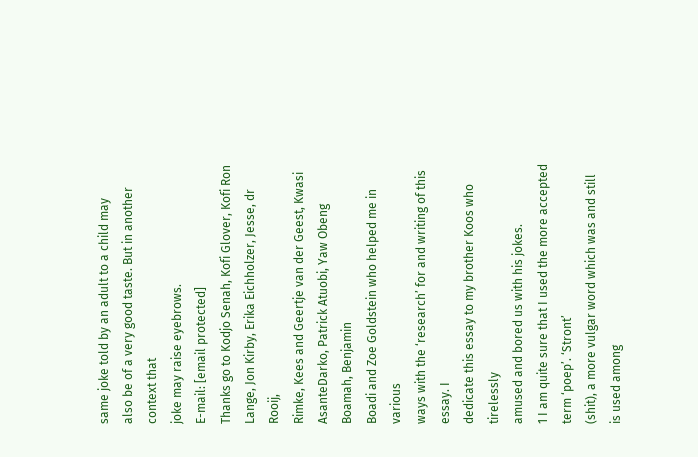same joke told by an adult to a child may
also be of a very good taste. But in another context that
joke may raise eyebrows.
E-mail: [email protected]
Thanks go to Kodjo Senah, Kofi Glover, Kofi Ron
Lange, Jon Kirby, Erika Eichholzer, Jesse, dr Rooij,
Rimke, Kees and Geertje van der Geest, Kwasi AsanteDarko, Patrick Atuobi, Yaw Obeng Boamah, Benjamin
Boadi and Zoe Goldstein who helped me in various
ways with the ‘research’ for and writing of this essay. I
dedicate this essay to my brother Koos who tirelessly
amused and bored us with his jokes.
1 I am quite sure that I used the more accepted term ‘poep’. ‘Stront’
(shit), a more vulgar word which was and still is used among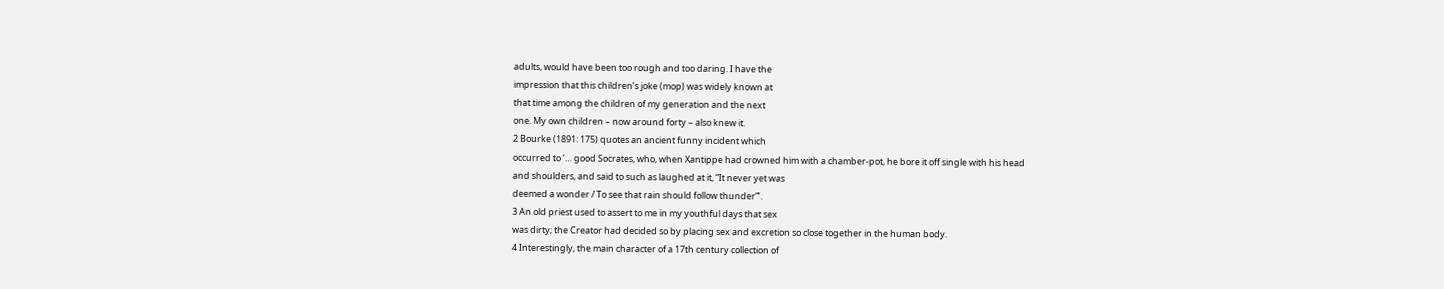adults, would have been too rough and too daring. I have the
impression that this children’s joke (mop) was widely known at
that time among the children of my generation and the next
one. My own children – now around forty – also knew it.
2 Bourke (1891: 175) quotes an ancient funny incident which
occurred to ‘… good Socrates, who, when Xantippe had crowned him with a chamber-pot, he bore it off single with his head
and shoulders, and said to such as laughed at it, “It never yet was
deemed a wonder / To see that rain should follow thunder”’.
3 An old priest used to assert to me in my youthful days that sex
was dirty; the Creator had decided so by placing sex and excretion so close together in the human body.
4 Interestingly, the main character of a 17th century collection of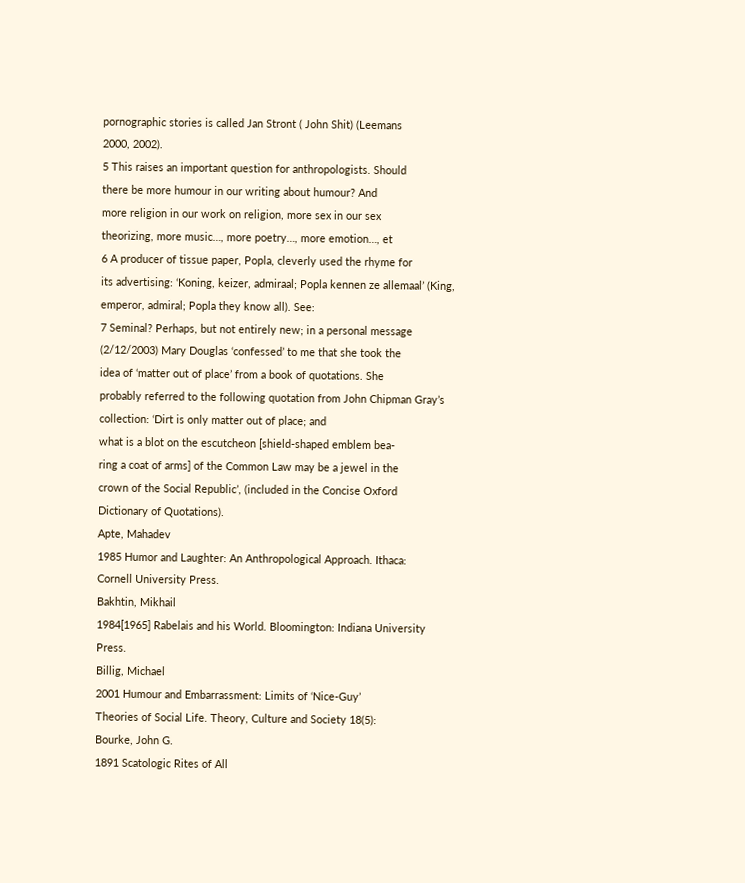pornographic stories is called Jan Stront ( John Shit) (Leemans
2000, 2002).
5 This raises an important question for anthropologists. Should
there be more humour in our writing about humour? And
more religion in our work on religion, more sex in our sex
theorizing, more music…, more poetry…, more emotion…, et
6 A producer of tissue paper, Popla, cleverly used the rhyme for
its advertising: ‘Koning, keizer, admiraal; Popla kennen ze allemaal’ (King, emperor, admiral; Popla they know all). See:
7 Seminal? Perhaps, but not entirely new; in a personal message
(2/12/2003) Mary Douglas ‘confessed’ to me that she took the
idea of ‘matter out of place’ from a book of quotations. She
probably referred to the following quotation from John Chipman Gray’s collection: ‘Dirt is only matter out of place; and
what is a blot on the escutcheon [shield-shaped emblem bea-
ring a coat of arms] of the Common Law may be a jewel in the
crown of the Social Republic’, (included in the Concise Oxford
Dictionary of Quotations).
Apte, Mahadev
1985 Humor and Laughter: An Anthropological Approach. Ithaca:
Cornell University Press.
Bakhtin, Mikhail
1984[1965] Rabelais and his World. Bloomington: Indiana University Press.
Billig, Michael
2001 Humour and Embarrassment: Limits of ‘Nice-Guy’
Theories of Social Life. Theory, Culture and Society 18(5):
Bourke, John G.
1891 Scatologic Rites of All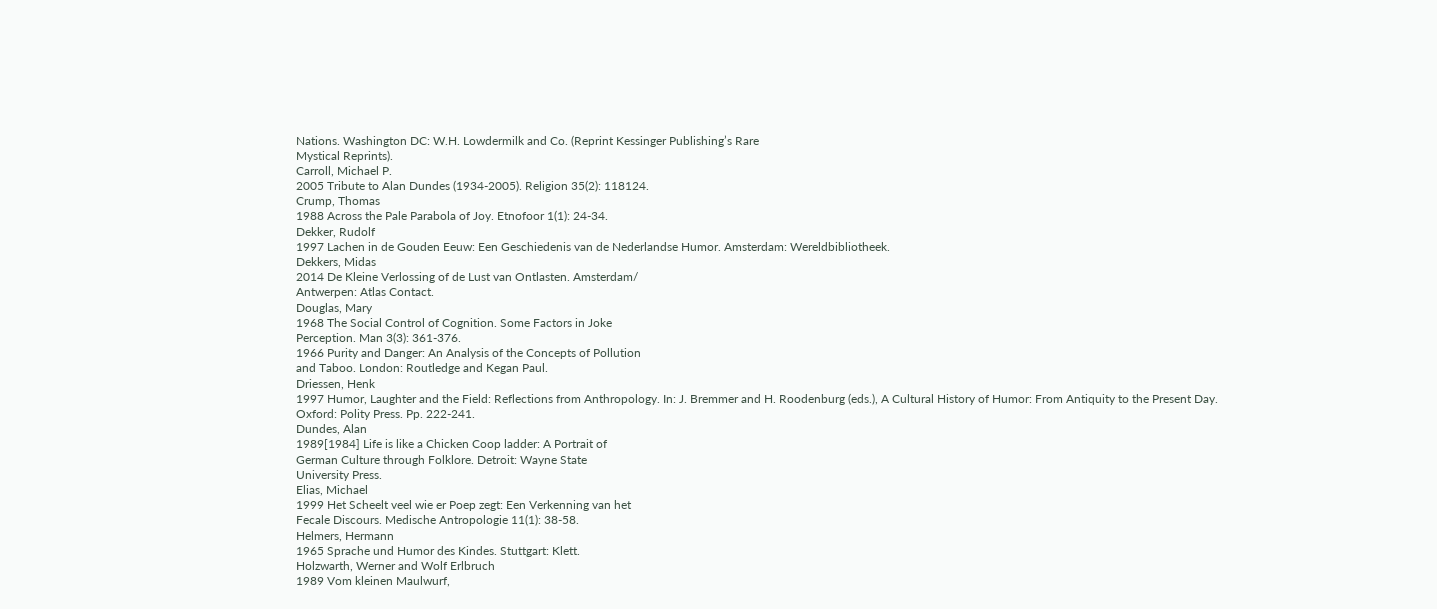Nations. Washington DC: W.H. Lowdermilk and Co. (Reprint Kessinger Publishing’s Rare
Mystical Reprints).
Carroll, Michael P.
2005 Tribute to Alan Dundes (1934-2005). Religion 35(2): 118124.
Crump, Thomas
1988 Across the Pale Parabola of Joy. Etnofoor 1(1): 24-34.
Dekker, Rudolf
1997 Lachen in de Gouden Eeuw: Een Geschiedenis van de Nederlandse Humor. Amsterdam: Wereldbibliotheek.
Dekkers, Midas
2014 De Kleine Verlossing of de Lust van Ontlasten. Amsterdam/
Antwerpen: Atlas Contact.
Douglas, Mary
1968 The Social Control of Cognition. Some Factors in Joke
Perception. Man 3(3): 361-376.
1966 Purity and Danger: An Analysis of the Concepts of Pollution
and Taboo. London: Routledge and Kegan Paul.
Driessen, Henk
1997 Humor, Laughter and the Field: Reflections from Anthropology. In: J. Bremmer and H. Roodenburg (eds.), A Cultural History of Humor: From Antiquity to the Present Day.
Oxford: Polity Press. Pp. 222-241.
Dundes, Alan
1989[1984] Life is like a Chicken Coop ladder: A Portrait of
German Culture through Folklore. Detroit: Wayne State
University Press.
Elias, Michael
1999 Het Scheelt veel wie er Poep zegt: Een Verkenning van het
Fecale Discours. Medische Antropologie 11(1): 38-58.
Helmers, Hermann
1965 Sprache und Humor des Kindes. Stuttgart: Klett.
Holzwarth, Werner and Wolf Erlbruch
1989 Vom kleinen Maulwurf,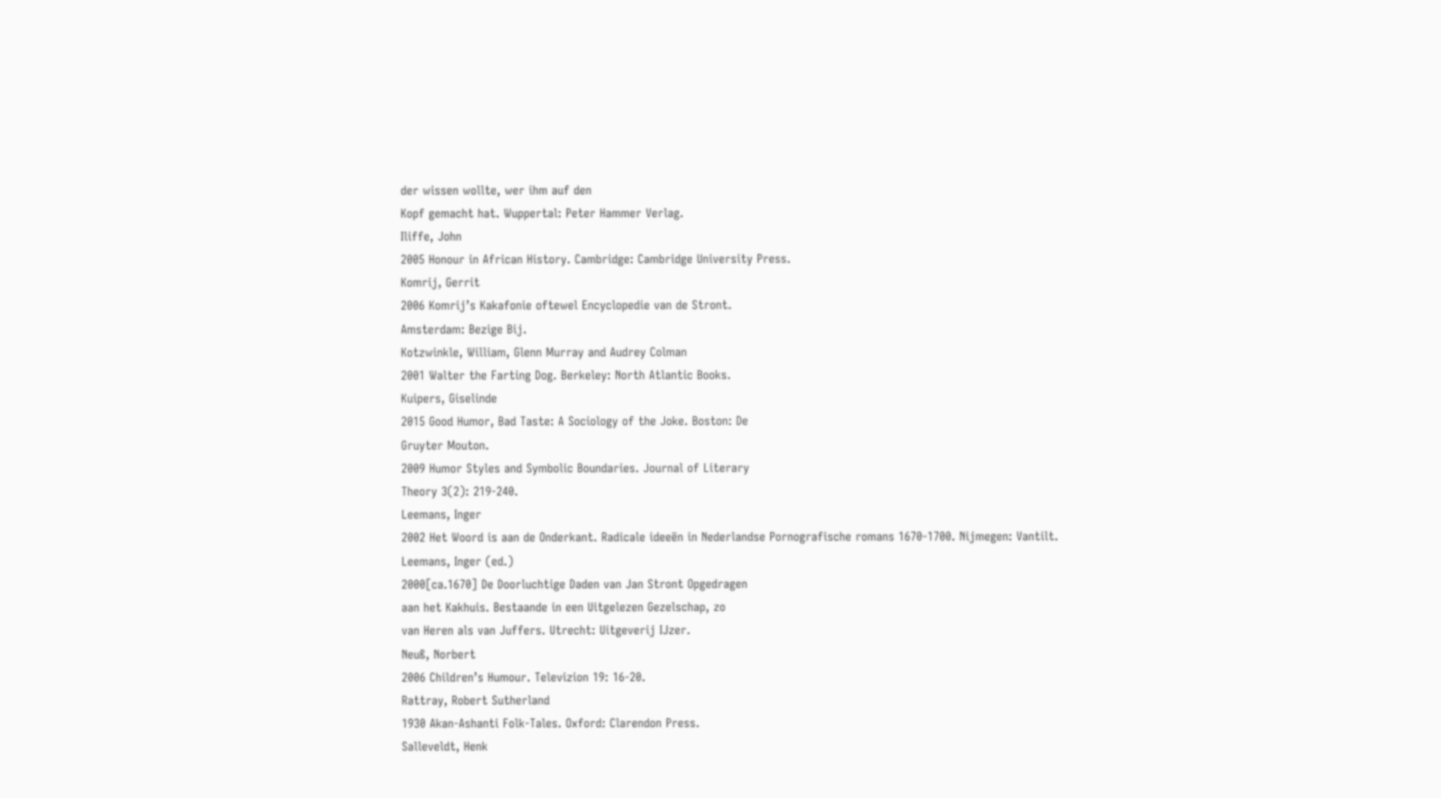der wissen wollte, wer ihm auf den
Kopf gemacht hat. Wuppertal: Peter Hammer Verlag.
Iliffe, John
2005 Honour in African History. Cambridge: Cambridge University Press.
Komrij, Gerrit
2006 Komrij’s Kakafonie oftewel Encyclopedie van de Stront.
Amsterdam: Bezige Bij.
Kotzwinkle, William, Glenn Murray and Audrey Colman
2001 Walter the Farting Dog. Berkeley: North Atlantic Books.
Kuipers, Giselinde
2015 Good Humor, Bad Taste: A Sociology of the Joke. Boston: De
Gruyter Mouton.
2009 Humor Styles and Symbolic Boundaries. Journal of Literary
Theory 3(2): 219-240.
Leemans, Inger
2002 Het Woord is aan de Onderkant. Radicale ideeën in Nederlandse Pornografische romans 1670-1700. Nijmegen: Vantilt.
Leemans, Inger (ed.)
2000[ca.1670] De Doorluchtige Daden van Jan Stront Opgedragen
aan het Kakhuis. Bestaande in een Uitgelezen Gezelschap, zo
van Heren als van Juffers. Utrecht: Uitgeverij IJzer.
Neuß, Norbert
2006 Children’s Humour. Televizion 19: 16-20.
Rattray, Robert Sutherland
1930 Akan-Ashanti Folk-Tales. Oxford: Clarendon Press.
Salleveldt, Henk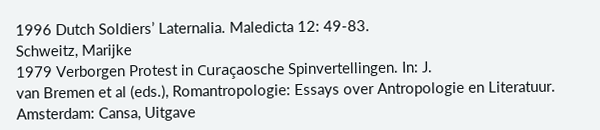1996 Dutch Soldiers’ Laternalia. Maledicta 12: 49-83.
Schweitz, Marijke
1979 Verborgen Protest in Curaçaosche Spinvertellingen. In: J.
van Bremen et al (eds.), Romantropologie: Essays over Antropologie en Literatuur. Amsterdam: Cansa, Uitgave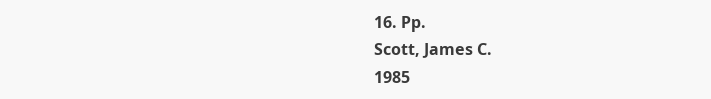16. Pp.
Scott, James C.
1985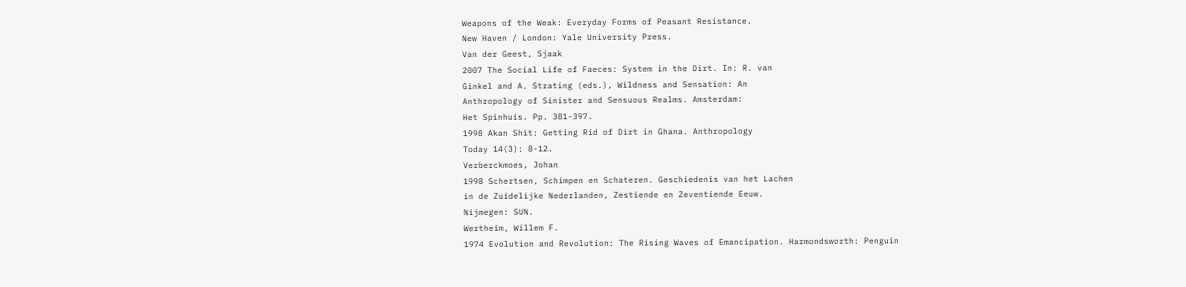Weapons of the Weak: Everyday Forms of Peasant Resistance.
New Haven / London: Yale University Press.
Van der Geest, Sjaak
2007 The Social Life of Faeces: System in the Dirt. In: R. van
Ginkel and A. Strating (eds.), Wildness and Sensation: An
Anthropology of Sinister and Sensuous Realms. Amsterdam:
Het Spinhuis. Pp. 381-397.
1998 Akan Shit: Getting Rid of Dirt in Ghana. Anthropology
Today 14(3): 8-12.
Verberckmoes, Johan
1998 Schertsen, Schimpen en Schateren. Geschiedenis van het Lachen
in de Zuidelijke Nederlanden, Zestiende en Zeventiende Eeuw.
Nijmegen: SUN.
Wertheim, Willem F.
1974 Evolution and Revolution: The Rising Waves of Emancipation. Harmondsworth: Penguin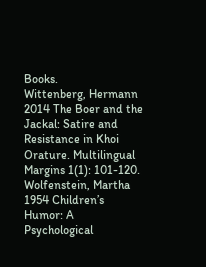Books.
Wittenberg, Hermann
2014 The Boer and the Jackal: Satire and Resistance in Khoi
Orature. Multilingual Margins 1(1): 101-120.
Wolfenstein, Martha
1954 Children’s Humor: A Psychological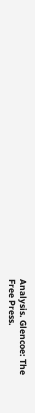Analysis. Glencoe: The
Free Press.